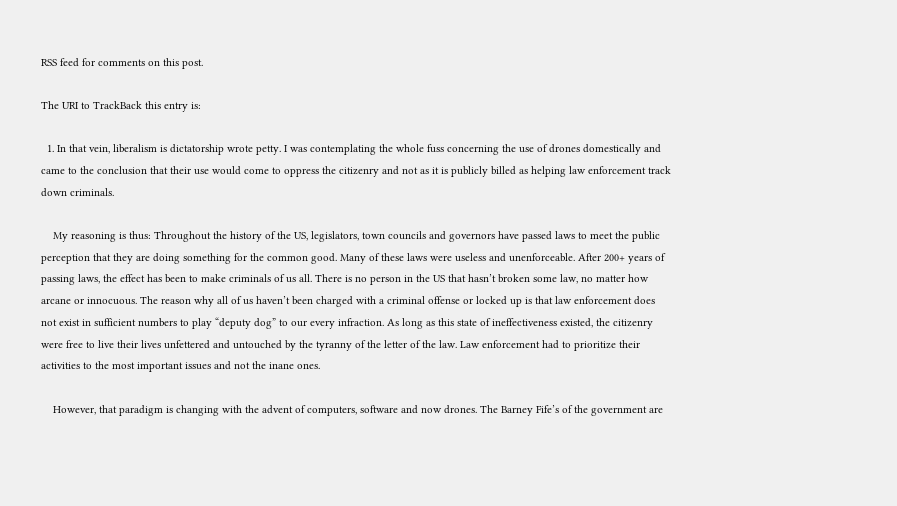RSS feed for comments on this post.

The URI to TrackBack this entry is:

  1. In that vein, liberalism is dictatorship wrote petty. I was contemplating the whole fuss concerning the use of drones domestically and came to the conclusion that their use would come to oppress the citizenry and not as it is publicly billed as helping law enforcement track down criminals.

    My reasoning is thus: Throughout the history of the US, legislators, town councils and governors have passed laws to meet the public perception that they are doing something for the common good. Many of these laws were useless and unenforceable. After 200+ years of passing laws, the effect has been to make criminals of us all. There is no person in the US that hasn’t broken some law, no matter how arcane or innocuous. The reason why all of us haven’t been charged with a criminal offense or locked up is that law enforcement does not exist in sufficient numbers to play “deputy dog” to our every infraction. As long as this state of ineffectiveness existed, the citizenry were free to live their lives unfettered and untouched by the tyranny of the letter of the law. Law enforcement had to prioritize their activities to the most important issues and not the inane ones.

    However, that paradigm is changing with the advent of computers, software and now drones. The Barney Fife’s of the government are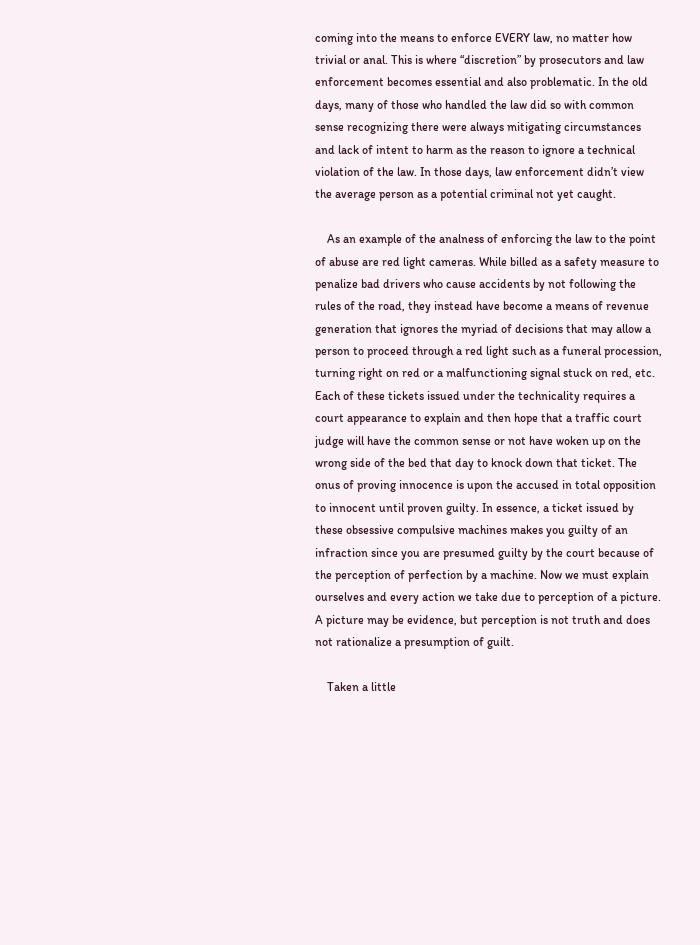coming into the means to enforce EVERY law, no matter how trivial or anal. This is where “discretion” by prosecutors and law enforcement becomes essential and also problematic. In the old days, many of those who handled the law did so with common sense recognizing there were always mitigating circumstances and lack of intent to harm as the reason to ignore a technical violation of the law. In those days, law enforcement didn’t view the average person as a potential criminal not yet caught.

    As an example of the analness of enforcing the law to the point of abuse are red light cameras. While billed as a safety measure to penalize bad drivers who cause accidents by not following the rules of the road, they instead have become a means of revenue generation that ignores the myriad of decisions that may allow a person to proceed through a red light such as a funeral procession, turning right on red or a malfunctioning signal stuck on red, etc. Each of these tickets issued under the technicality requires a court appearance to explain and then hope that a traffic court judge will have the common sense or not have woken up on the wrong side of the bed that day to knock down that ticket. The onus of proving innocence is upon the accused in total opposition to innocent until proven guilty. In essence, a ticket issued by these obsessive compulsive machines makes you guilty of an infraction since you are presumed guilty by the court because of the perception of perfection by a machine. Now we must explain ourselves and every action we take due to perception of a picture. A picture may be evidence, but perception is not truth and does not rationalize a presumption of guilt.

    Taken a little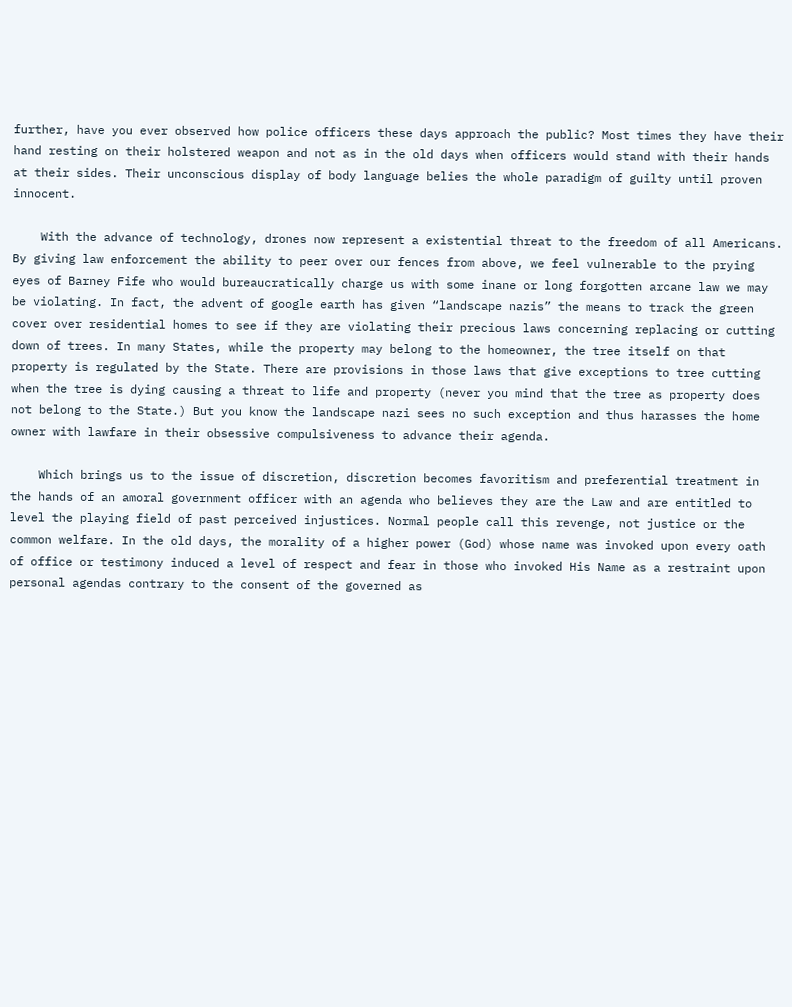further, have you ever observed how police officers these days approach the public? Most times they have their hand resting on their holstered weapon and not as in the old days when officers would stand with their hands at their sides. Their unconscious display of body language belies the whole paradigm of guilty until proven innocent.

    With the advance of technology, drones now represent a existential threat to the freedom of all Americans. By giving law enforcement the ability to peer over our fences from above, we feel vulnerable to the prying eyes of Barney Fife who would bureaucratically charge us with some inane or long forgotten arcane law we may be violating. In fact, the advent of google earth has given “landscape nazis” the means to track the green cover over residential homes to see if they are violating their precious laws concerning replacing or cutting down of trees. In many States, while the property may belong to the homeowner, the tree itself on that property is regulated by the State. There are provisions in those laws that give exceptions to tree cutting when the tree is dying causing a threat to life and property (never you mind that the tree as property does not belong to the State.) But you know the landscape nazi sees no such exception and thus harasses the home owner with lawfare in their obsessive compulsiveness to advance their agenda.

    Which brings us to the issue of discretion, discretion becomes favoritism and preferential treatment in the hands of an amoral government officer with an agenda who believes they are the Law and are entitled to level the playing field of past perceived injustices. Normal people call this revenge, not justice or the common welfare. In the old days, the morality of a higher power (God) whose name was invoked upon every oath of office or testimony induced a level of respect and fear in those who invoked His Name as a restraint upon personal agendas contrary to the consent of the governed as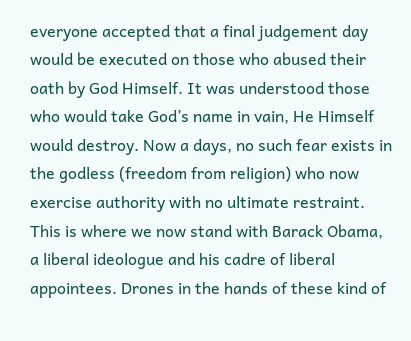everyone accepted that a final judgement day would be executed on those who abused their oath by God Himself. It was understood those who would take God’s name in vain, He Himself would destroy. Now a days, no such fear exists in the godless (freedom from religion) who now exercise authority with no ultimate restraint. This is where we now stand with Barack Obama, a liberal ideologue and his cadre of liberal appointees. Drones in the hands of these kind of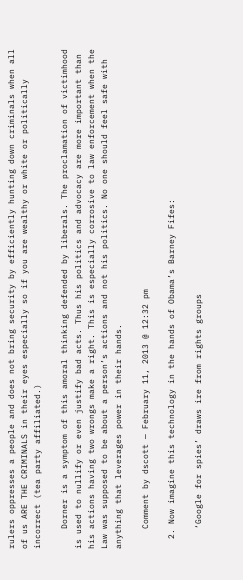rulers oppresses a people and does not bring security by efficiently hunting down criminals when all of us ARE THE CRIMINALS in their eyes especially so if you are wealthy or white or politically incorrect (tea party affiliated.)

    Dorner is a symptom of this amoral thinking defended by liberals. The proclamation of victimhood is used to nullify or even justify bad acts. Thus his politics and advocacy are more important than his actions having two wrongs make a right. This is especially corrosive to law enforcement when the Law was supposed to be about a person’s actions and not his politics. No one should feel safe with anything that leverages power in their hands.

    Comment by dscott — February 11, 2013 @ 12:32 pm

  2. Now imagine this technology in the hands of Obama’s Barney Fifes:

    ‘Google for spies’ draws ire from rights groups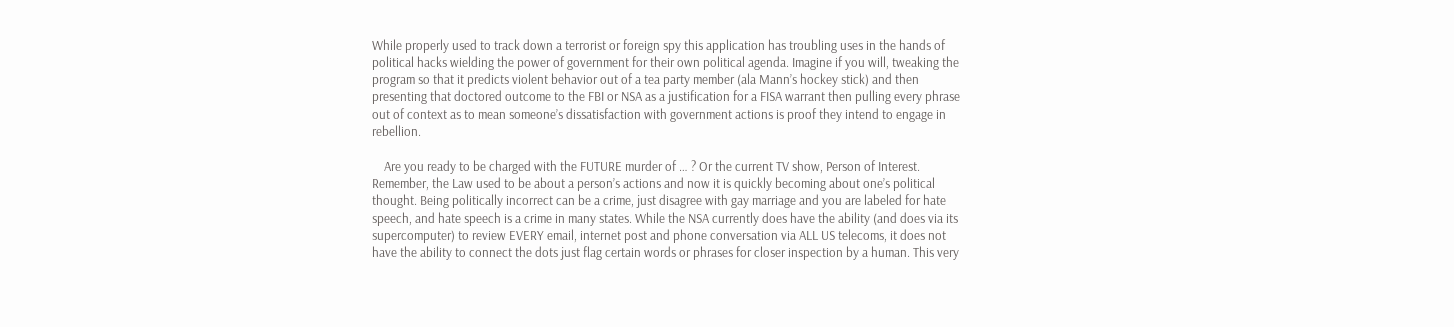While properly used to track down a terrorist or foreign spy this application has troubling uses in the hands of political hacks wielding the power of government for their own political agenda. Imagine if you will, tweaking the program so that it predicts violent behavior out of a tea party member (ala Mann’s hockey stick) and then presenting that doctored outcome to the FBI or NSA as a justification for a FISA warrant then pulling every phrase out of context as to mean someone’s dissatisfaction with government actions is proof they intend to engage in rebellion.

    Are you ready to be charged with the FUTURE murder of … ? Or the current TV show, Person of Interest. Remember, the Law used to be about a person’s actions and now it is quickly becoming about one’s political thought. Being politically incorrect can be a crime, just disagree with gay marriage and you are labeled for hate speech, and hate speech is a crime in many states. While the NSA currently does have the ability (and does via its supercomputer) to review EVERY email, internet post and phone conversation via ALL US telecoms, it does not have the ability to connect the dots just flag certain words or phrases for closer inspection by a human. This very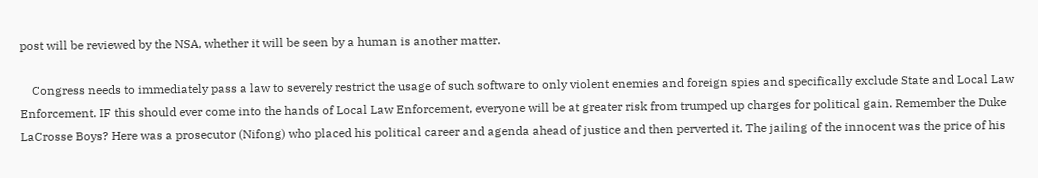post will be reviewed by the NSA, whether it will be seen by a human is another matter.

    Congress needs to immediately pass a law to severely restrict the usage of such software to only violent enemies and foreign spies and specifically exclude State and Local Law Enforcement. IF this should ever come into the hands of Local Law Enforcement, everyone will be at greater risk from trumped up charges for political gain. Remember the Duke LaCrosse Boys? Here was a prosecutor (Nifong) who placed his political career and agenda ahead of justice and then perverted it. The jailing of the innocent was the price of his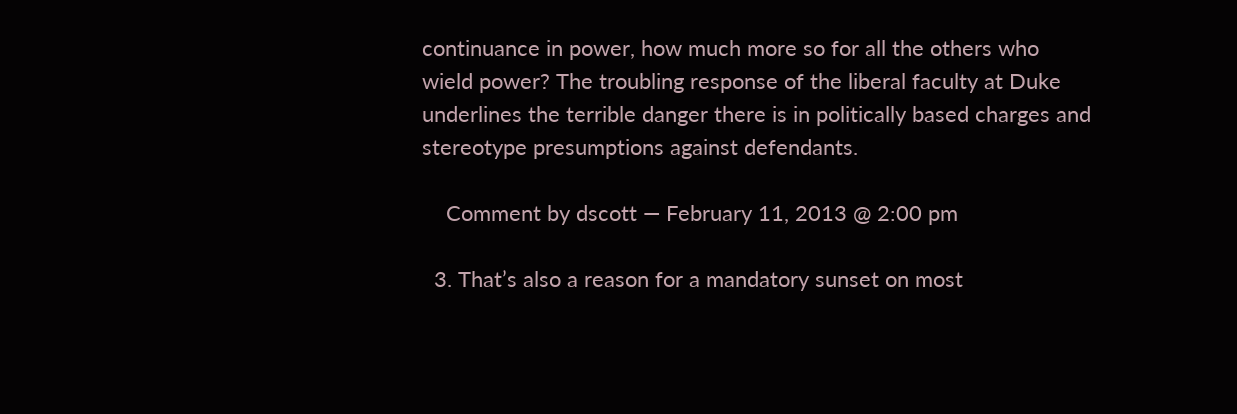continuance in power, how much more so for all the others who wield power? The troubling response of the liberal faculty at Duke underlines the terrible danger there is in politically based charges and stereotype presumptions against defendants.

    Comment by dscott — February 11, 2013 @ 2:00 pm

  3. That’s also a reason for a mandatory sunset on most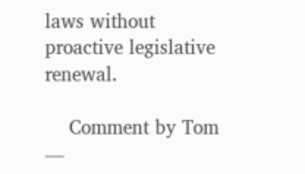laws without proactive legislative renewal.

    Comment by Tom —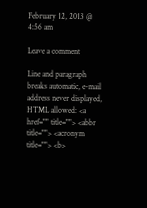February 12, 2013 @ 4:56 am

Leave a comment

Line and paragraph breaks automatic, e-mail address never displayed, HTML allowed: <a href="" title=""> <abbr title=""> <acronym title=""> <b>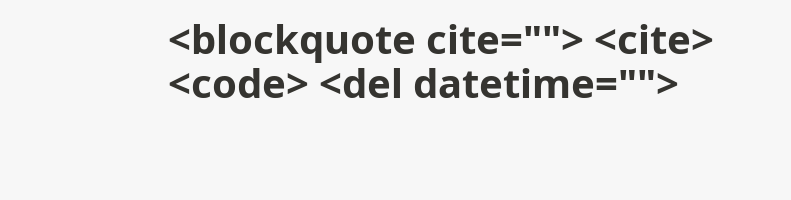<blockquote cite=""> <cite> <code> <del datetime="">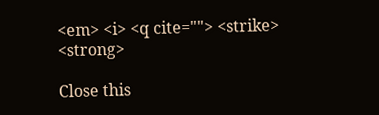<em> <i> <q cite=""> <strike> <strong>

Close this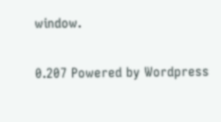window.

0.207 Powered by Wordpress